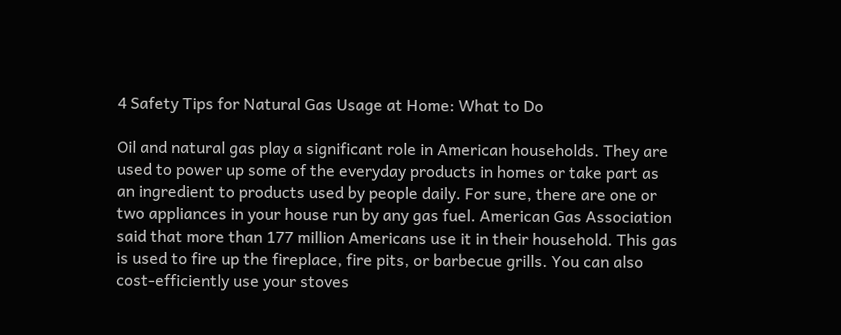4 Safety Tips for Natural Gas Usage at Home: What to Do

Oil and natural gas play a significant role in American households. They are used to power up some of the everyday products in homes or take part as an ingredient to products used by people daily. For sure, there are one or two appliances in your house run by any gas fuel. American Gas Association said that more than 177 million Americans use it in their household. This gas is used to fire up the fireplace, fire pits, or barbecue grills. You can also cost-efficiently use your stoves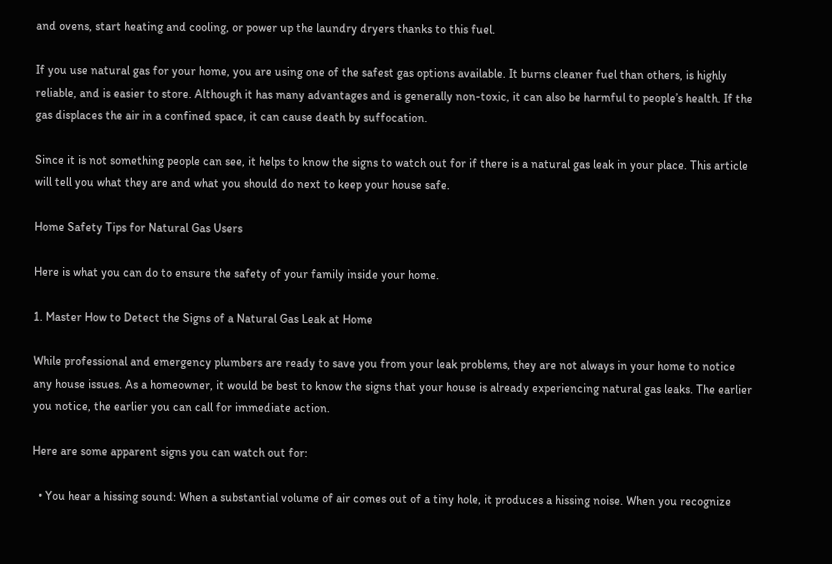and ovens, start heating and cooling, or power up the laundry dryers thanks to this fuel.

If you use natural gas for your home, you are using one of the safest gas options available. It burns cleaner fuel than others, is highly reliable, and is easier to store. Although it has many advantages and is generally non-toxic, it can also be harmful to people’s health. If the gas displaces the air in a confined space, it can cause death by suffocation.

Since it is not something people can see, it helps to know the signs to watch out for if there is a natural gas leak in your place. This article will tell you what they are and what you should do next to keep your house safe.

Home Safety Tips for Natural Gas Users

Here is what you can do to ensure the safety of your family inside your home.

1. Master How to Detect the Signs of a Natural Gas Leak at Home

While professional and emergency plumbers are ready to save you from your leak problems, they are not always in your home to notice any house issues. As a homeowner, it would be best to know the signs that your house is already experiencing natural gas leaks. The earlier you notice, the earlier you can call for immediate action.

Here are some apparent signs you can watch out for:

  • You hear a hissing sound: When a substantial volume of air comes out of a tiny hole, it produces a hissing noise. When you recognize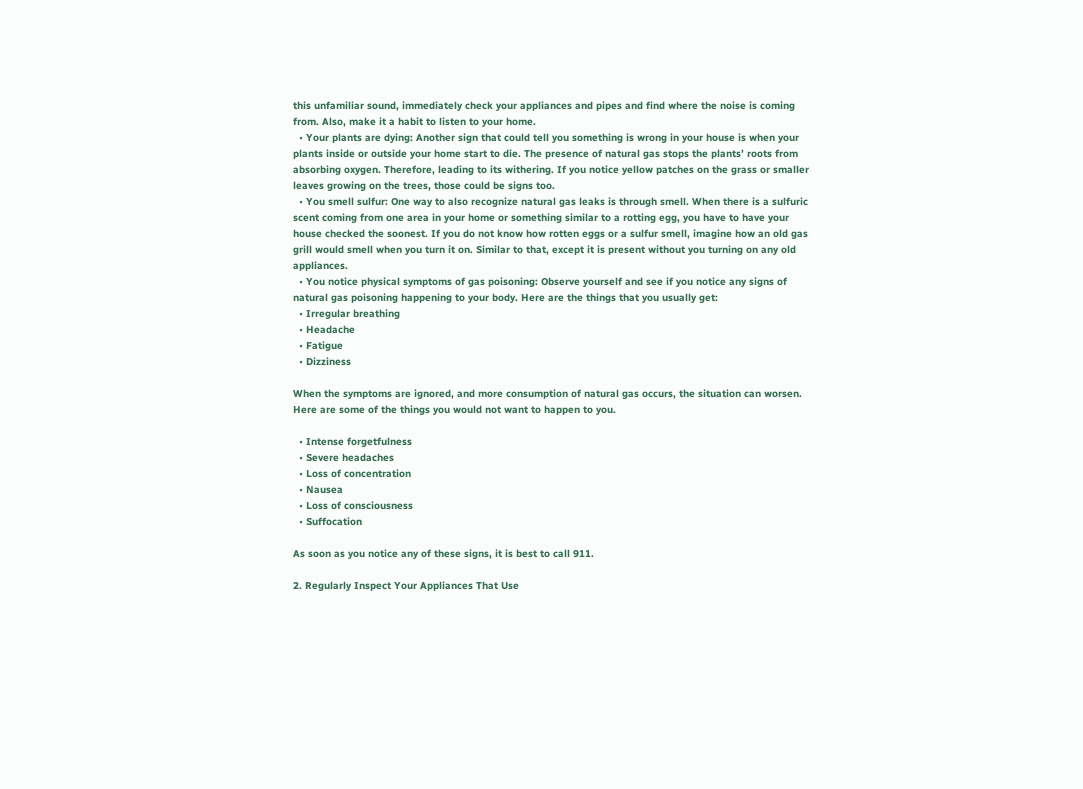this unfamiliar sound, immediately check your appliances and pipes and find where the noise is coming from. Also, make it a habit to listen to your home.
  • Your plants are dying: Another sign that could tell you something is wrong in your house is when your plants inside or outside your home start to die. The presence of natural gas stops the plants’ roots from absorbing oxygen. Therefore, leading to its withering. If you notice yellow patches on the grass or smaller leaves growing on the trees, those could be signs too.
  • You smell sulfur: One way to also recognize natural gas leaks is through smell. When there is a sulfuric scent coming from one area in your home or something similar to a rotting egg, you have to have your house checked the soonest. If you do not know how rotten eggs or a sulfur smell, imagine how an old gas grill would smell when you turn it on. Similar to that, except it is present without you turning on any old appliances.
  • You notice physical symptoms of gas poisoning: Observe yourself and see if you notice any signs of natural gas poisoning happening to your body. Here are the things that you usually get:
  • Irregular breathing
  • Headache
  • Fatigue
  • Dizziness

When the symptoms are ignored, and more consumption of natural gas occurs, the situation can worsen. Here are some of the things you would not want to happen to you.

  • Intense forgetfulness
  • Severe headaches
  • Loss of concentration
  • Nausea
  • Loss of consciousness
  • Suffocation

As soon as you notice any of these signs, it is best to call 911.

2. Regularly Inspect Your Appliances That Use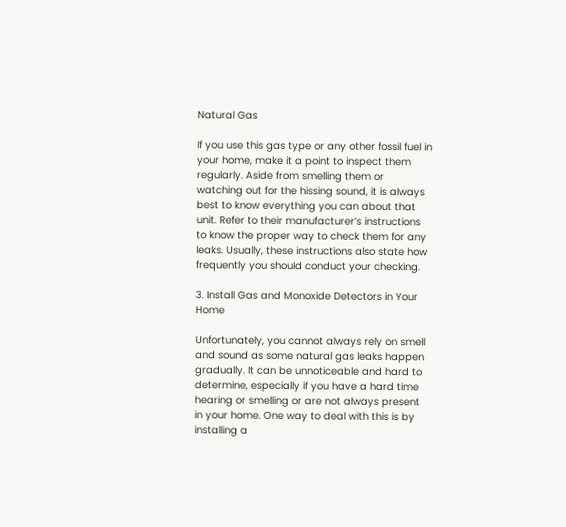Natural Gas

If you use this gas type or any other fossil fuel in your home, make it a point to inspect them regularly. Aside from smelling them or watching out for the hissing sound, it is always best to know everything you can about that unit. Refer to their manufacturer’s instructions to know the proper way to check them for any leaks. Usually, these instructions also state how frequently you should conduct your checking.

3. Install Gas and Monoxide Detectors in Your Home

Unfortunately, you cannot always rely on smell and sound as some natural gas leaks happen gradually. It can be unnoticeable and hard to determine, especially if you have a hard time hearing or smelling or are not always present in your home. One way to deal with this is by installing a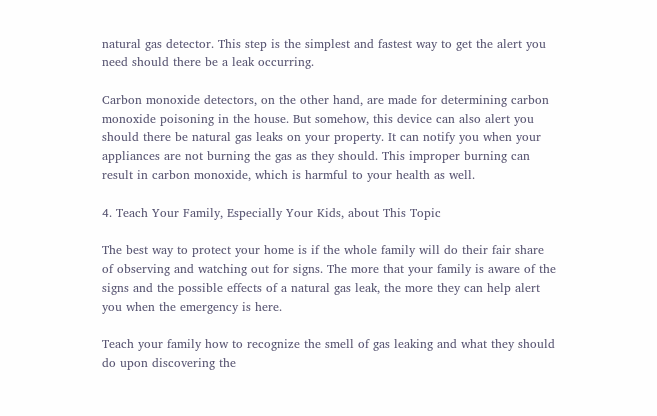natural gas detector. This step is the simplest and fastest way to get the alert you need should there be a leak occurring.

Carbon monoxide detectors, on the other hand, are made for determining carbon monoxide poisoning in the house. But somehow, this device can also alert you should there be natural gas leaks on your property. It can notify you when your appliances are not burning the gas as they should. This improper burning can result in carbon monoxide, which is harmful to your health as well.

4. Teach Your Family, Especially Your Kids, about This Topic

The best way to protect your home is if the whole family will do their fair share of observing and watching out for signs. The more that your family is aware of the signs and the possible effects of a natural gas leak, the more they can help alert you when the emergency is here.

Teach your family how to recognize the smell of gas leaking and what they should do upon discovering the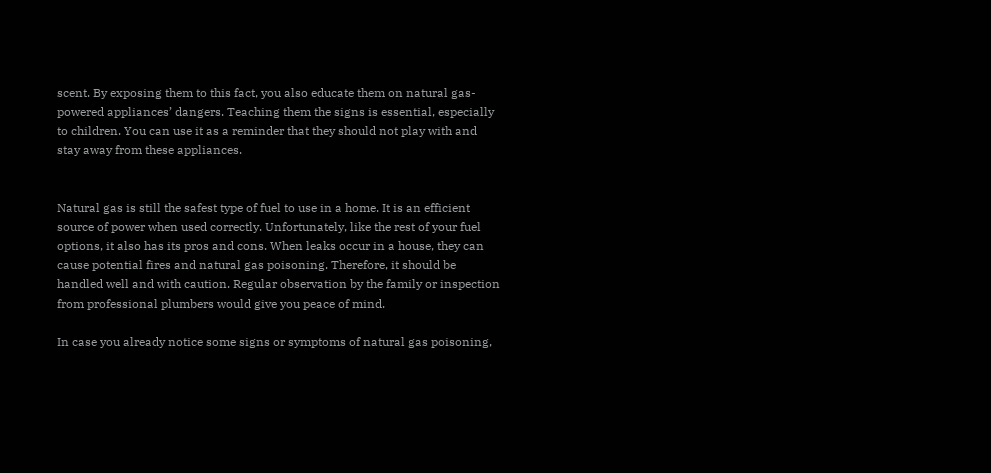scent. By exposing them to this fact, you also educate them on natural gas-powered appliances’ dangers. Teaching them the signs is essential, especially to children. You can use it as a reminder that they should not play with and stay away from these appliances.


Natural gas is still the safest type of fuel to use in a home. It is an efficient source of power when used correctly. Unfortunately, like the rest of your fuel options, it also has its pros and cons. When leaks occur in a house, they can cause potential fires and natural gas poisoning. Therefore, it should be handled well and with caution. Regular observation by the family or inspection from professional plumbers would give you peace of mind.

In case you already notice some signs or symptoms of natural gas poisoning,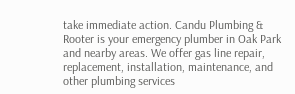take immediate action. Candu Plumbing & Rooter is your emergency plumber in Oak Park and nearby areas. We offer gas line repair, replacement, installation, maintenance, and other plumbing services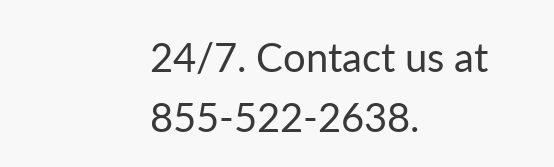24/7. Contact us at 855-522-2638.